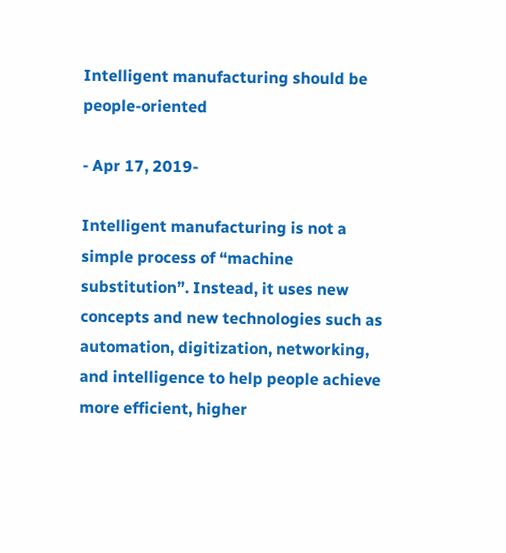Intelligent manufacturing should be people-oriented

- Apr 17, 2019-

Intelligent manufacturing is not a simple process of “machine substitution”. Instead, it uses new concepts and new technologies such as automation, digitization, networking, and intelligence to help people achieve more efficient, higher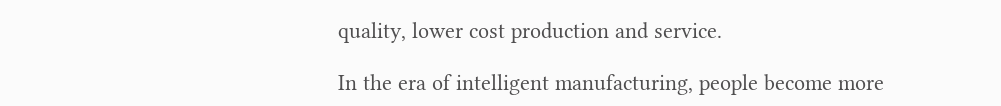quality, lower cost production and service.

In the era of intelligent manufacturing, people become more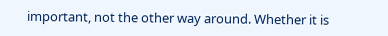important, not the other way around. Whether it is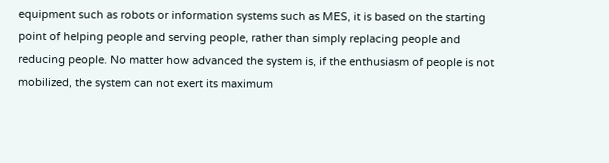equipment such as robots or information systems such as MES, it is based on the starting point of helping people and serving people, rather than simply replacing people and reducing people. No matter how advanced the system is, if the enthusiasm of people is not mobilized, the system can not exert its maximum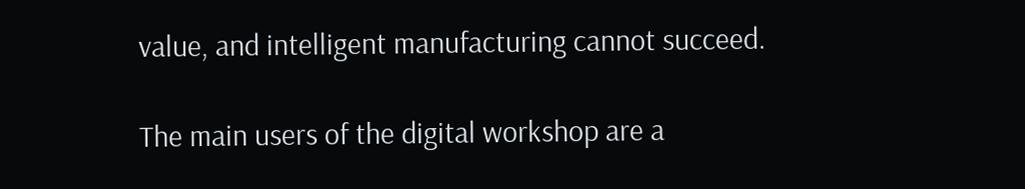value, and intelligent manufacturing cannot succeed.

The main users of the digital workshop are a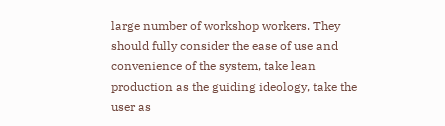large number of workshop workers. They should fully consider the ease of use and convenience of the system, take lean production as the guiding ideology, take the user as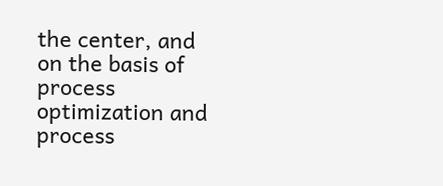the center, and on the basis of process optimization and process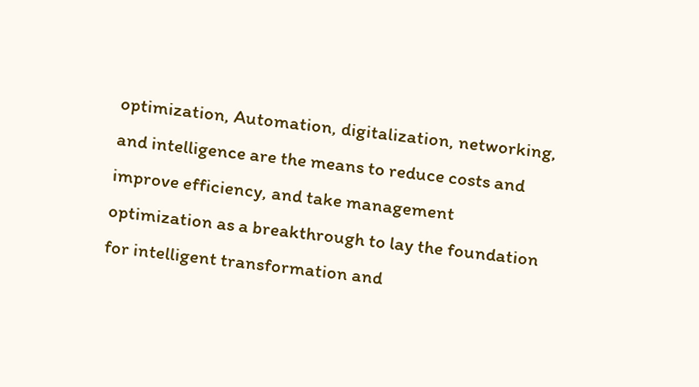optimization, Automation, digitalization, networking, and intelligence are the means to reduce costs and improve efficiency, and take management optimization as a breakthrough to lay the foundation for intelligent transformation and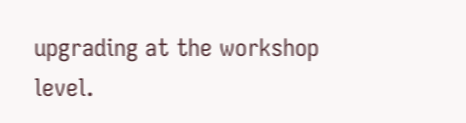upgrading at the workshop level.